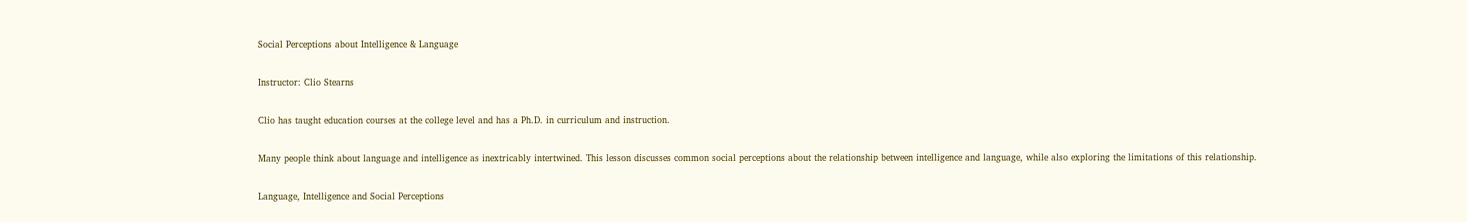Social Perceptions about Intelligence & Language

Instructor: Clio Stearns

Clio has taught education courses at the college level and has a Ph.D. in curriculum and instruction.

Many people think about language and intelligence as inextricably intertwined. This lesson discusses common social perceptions about the relationship between intelligence and language, while also exploring the limitations of this relationship.

Language, Intelligence and Social Perceptions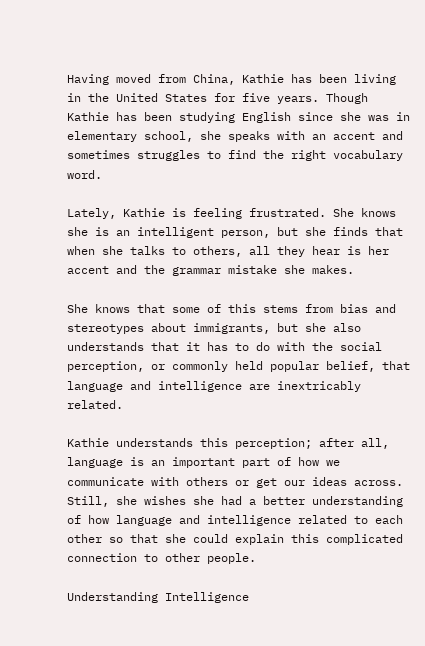Having moved from China, Kathie has been living in the United States for five years. Though Kathie has been studying English since she was in elementary school, she speaks with an accent and sometimes struggles to find the right vocabulary word.

Lately, Kathie is feeling frustrated. She knows she is an intelligent person, but she finds that when she talks to others, all they hear is her accent and the grammar mistake she makes.

She knows that some of this stems from bias and stereotypes about immigrants, but she also understands that it has to do with the social perception, or commonly held popular belief, that language and intelligence are inextricably related.

Kathie understands this perception; after all, language is an important part of how we communicate with others or get our ideas across. Still, she wishes she had a better understanding of how language and intelligence related to each other so that she could explain this complicated connection to other people.

Understanding Intelligence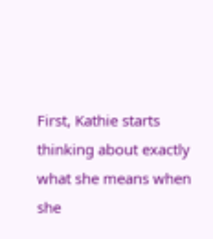First, Kathie starts thinking about exactly what she means when she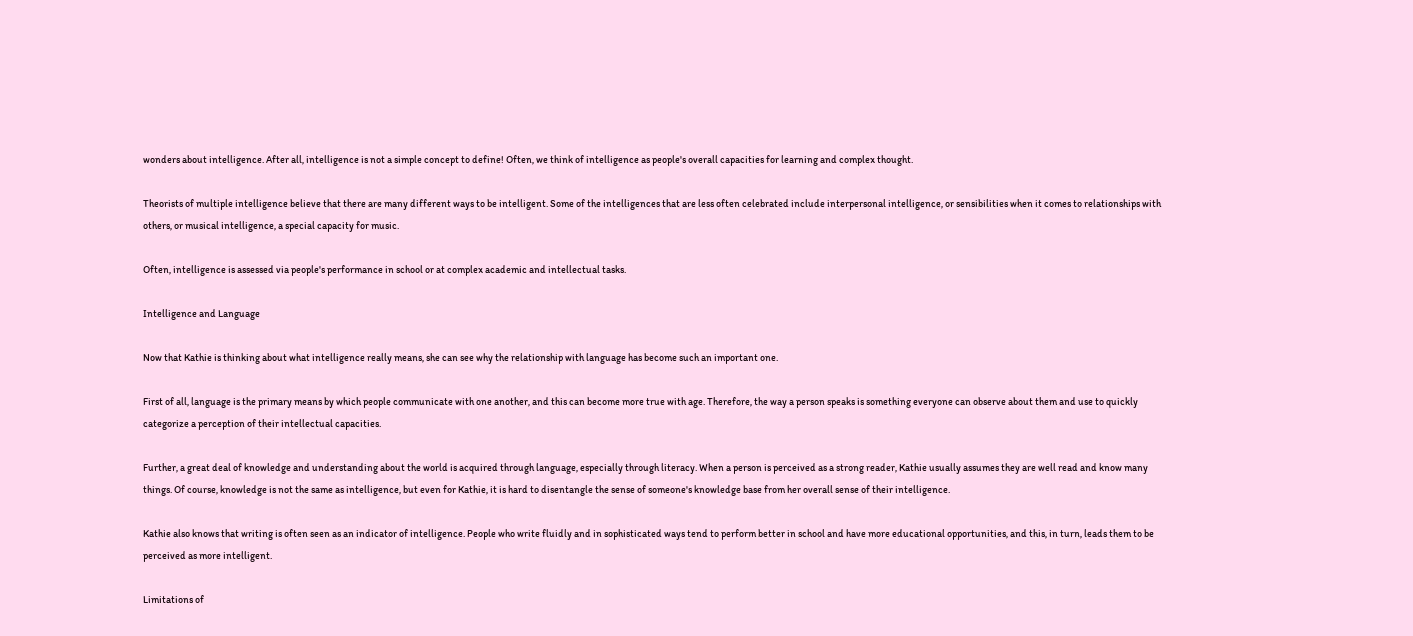wonders about intelligence. After all, intelligence is not a simple concept to define! Often, we think of intelligence as people's overall capacities for learning and complex thought.

Theorists of multiple intelligence believe that there are many different ways to be intelligent. Some of the intelligences that are less often celebrated include interpersonal intelligence, or sensibilities when it comes to relationships with others, or musical intelligence, a special capacity for music.

Often, intelligence is assessed via people's performance in school or at complex academic and intellectual tasks.

Intelligence and Language

Now that Kathie is thinking about what intelligence really means, she can see why the relationship with language has become such an important one.

First of all, language is the primary means by which people communicate with one another, and this can become more true with age. Therefore, the way a person speaks is something everyone can observe about them and use to quickly categorize a perception of their intellectual capacities.

Further, a great deal of knowledge and understanding about the world is acquired through language, especially through literacy. When a person is perceived as a strong reader, Kathie usually assumes they are well read and know many things. Of course, knowledge is not the same as intelligence, but even for Kathie, it is hard to disentangle the sense of someone's knowledge base from her overall sense of their intelligence.

Kathie also knows that writing is often seen as an indicator of intelligence. People who write fluidly and in sophisticated ways tend to perform better in school and have more educational opportunities, and this, in turn, leads them to be perceived as more intelligent.

Limitations of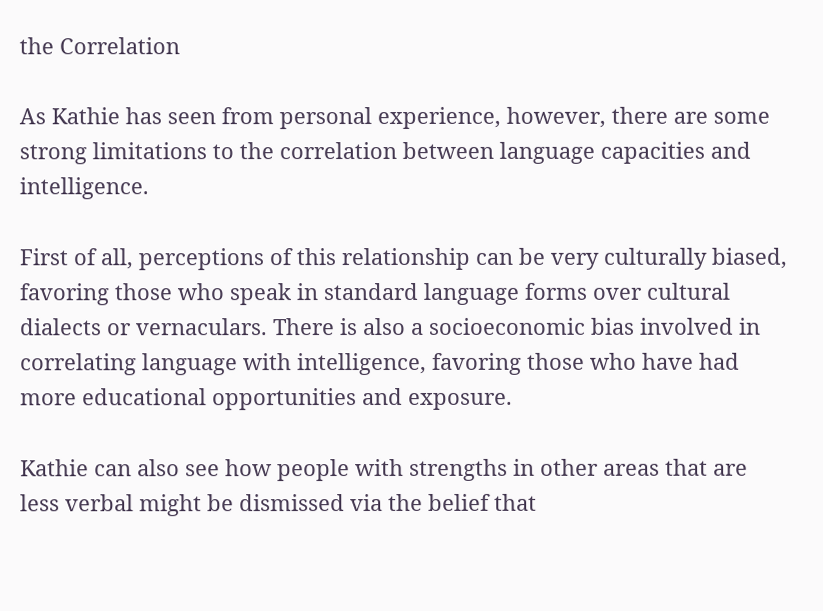the Correlation

As Kathie has seen from personal experience, however, there are some strong limitations to the correlation between language capacities and intelligence.

First of all, perceptions of this relationship can be very culturally biased, favoring those who speak in standard language forms over cultural dialects or vernaculars. There is also a socioeconomic bias involved in correlating language with intelligence, favoring those who have had more educational opportunities and exposure.

Kathie can also see how people with strengths in other areas that are less verbal might be dismissed via the belief that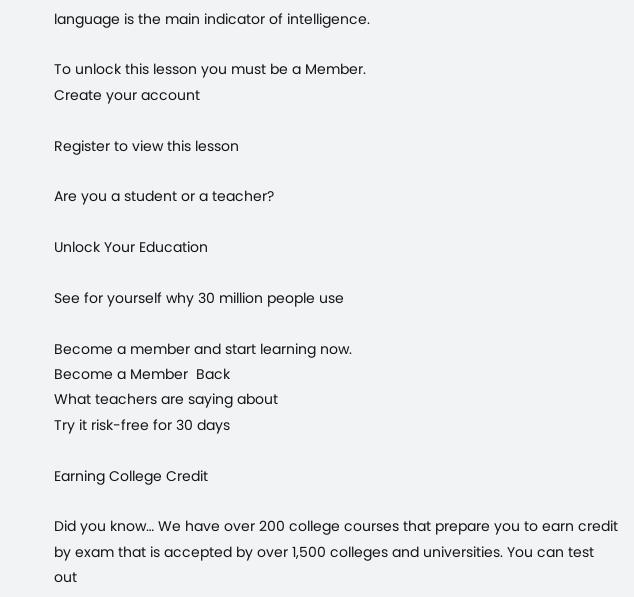language is the main indicator of intelligence.

To unlock this lesson you must be a Member.
Create your account

Register to view this lesson

Are you a student or a teacher?

Unlock Your Education

See for yourself why 30 million people use

Become a member and start learning now.
Become a Member  Back
What teachers are saying about
Try it risk-free for 30 days

Earning College Credit

Did you know… We have over 200 college courses that prepare you to earn credit by exam that is accepted by over 1,500 colleges and universities. You can test out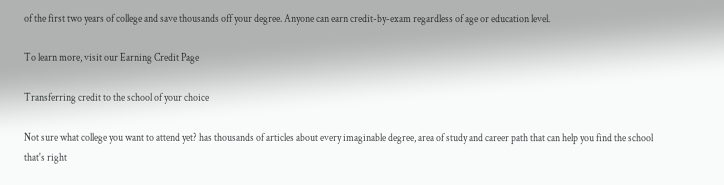of the first two years of college and save thousands off your degree. Anyone can earn credit-by-exam regardless of age or education level.

To learn more, visit our Earning Credit Page

Transferring credit to the school of your choice

Not sure what college you want to attend yet? has thousands of articles about every imaginable degree, area of study and career path that can help you find the school that's right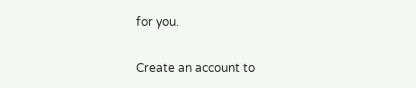for you.

Create an account to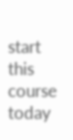start this course today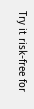Try it risk-free for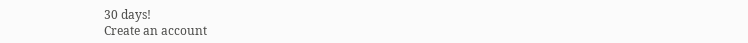30 days!
Create an account